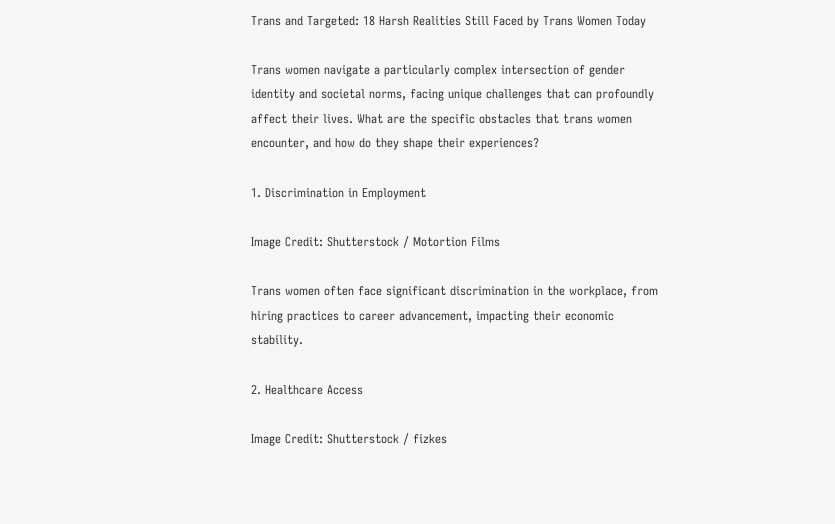Trans and Targeted: 18 Harsh Realities Still Faced by Trans Women Today

Trans women navigate a particularly complex intersection of gender identity and societal norms, facing unique challenges that can profoundly affect their lives. What are the specific obstacles that trans women encounter, and how do they shape their experiences?

1. Discrimination in Employment

Image Credit: Shutterstock / Motortion Films

Trans women often face significant discrimination in the workplace, from hiring practices to career advancement, impacting their economic stability.

2. Healthcare Access

Image Credit: Shutterstock / fizkes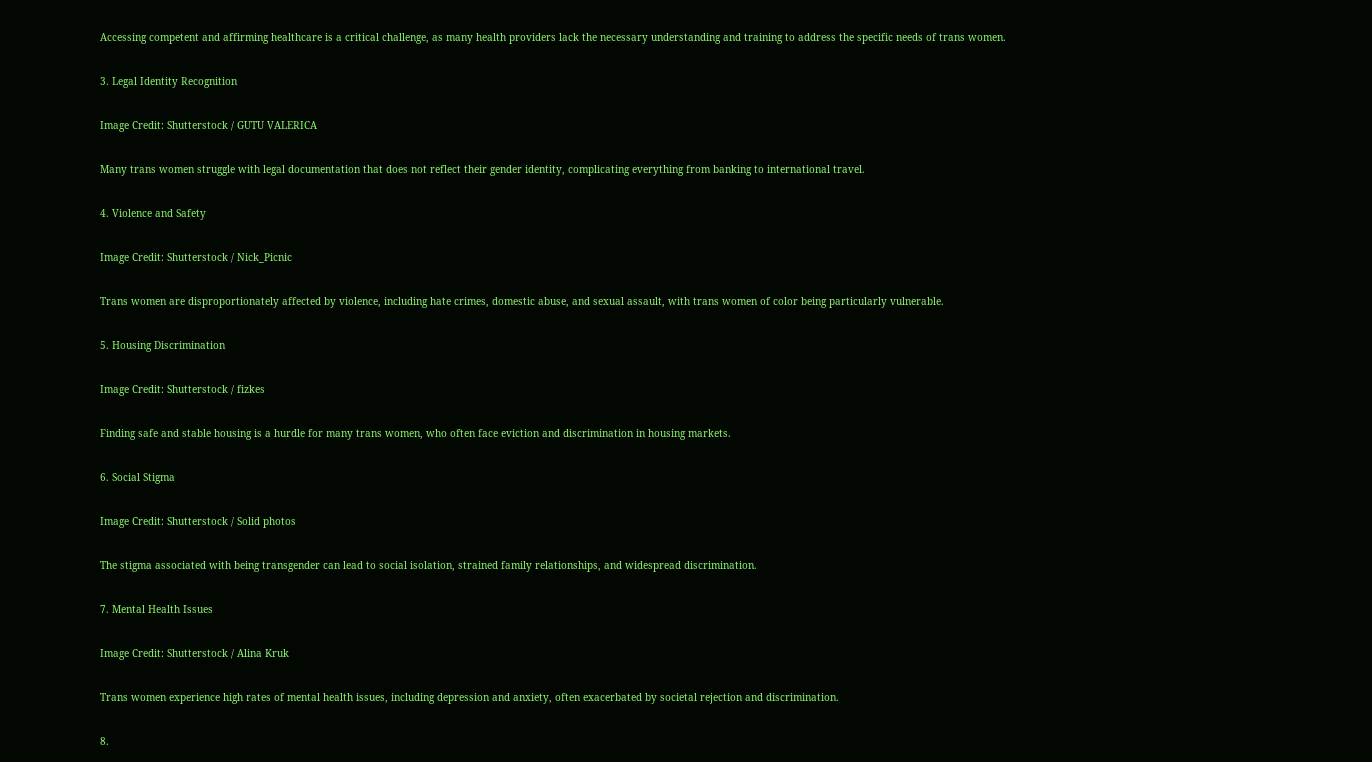Accessing competent and affirming healthcare is a critical challenge, as many health providers lack the necessary understanding and training to address the specific needs of trans women.

3. Legal Identity Recognition

Image Credit: Shutterstock / GUTU VALERICA

Many trans women struggle with legal documentation that does not reflect their gender identity, complicating everything from banking to international travel.

4. Violence and Safety

Image Credit: Shutterstock / Nick_Picnic

Trans women are disproportionately affected by violence, including hate crimes, domestic abuse, and sexual assault, with trans women of color being particularly vulnerable.

5. Housing Discrimination

Image Credit: Shutterstock / fizkes

Finding safe and stable housing is a hurdle for many trans women, who often face eviction and discrimination in housing markets.

6. Social Stigma

Image Credit: Shutterstock / Solid photos

The stigma associated with being transgender can lead to social isolation, strained family relationships, and widespread discrimination.

7. Mental Health Issues

Image Credit: Shutterstock / Alina Kruk

Trans women experience high rates of mental health issues, including depression and anxiety, often exacerbated by societal rejection and discrimination.

8.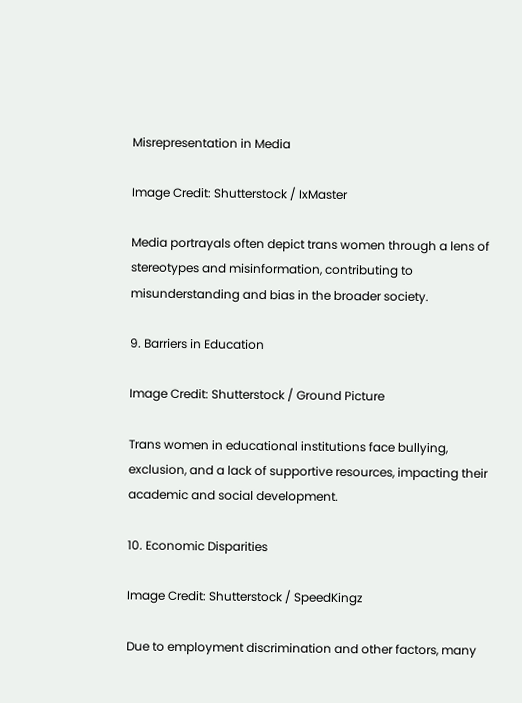Misrepresentation in Media

Image Credit: Shutterstock / IxMaster

Media portrayals often depict trans women through a lens of stereotypes and misinformation, contributing to misunderstanding and bias in the broader society.

9. Barriers in Education

Image Credit: Shutterstock / Ground Picture

Trans women in educational institutions face bullying, exclusion, and a lack of supportive resources, impacting their academic and social development.

10. Economic Disparities

Image Credit: Shutterstock / SpeedKingz

Due to employment discrimination and other factors, many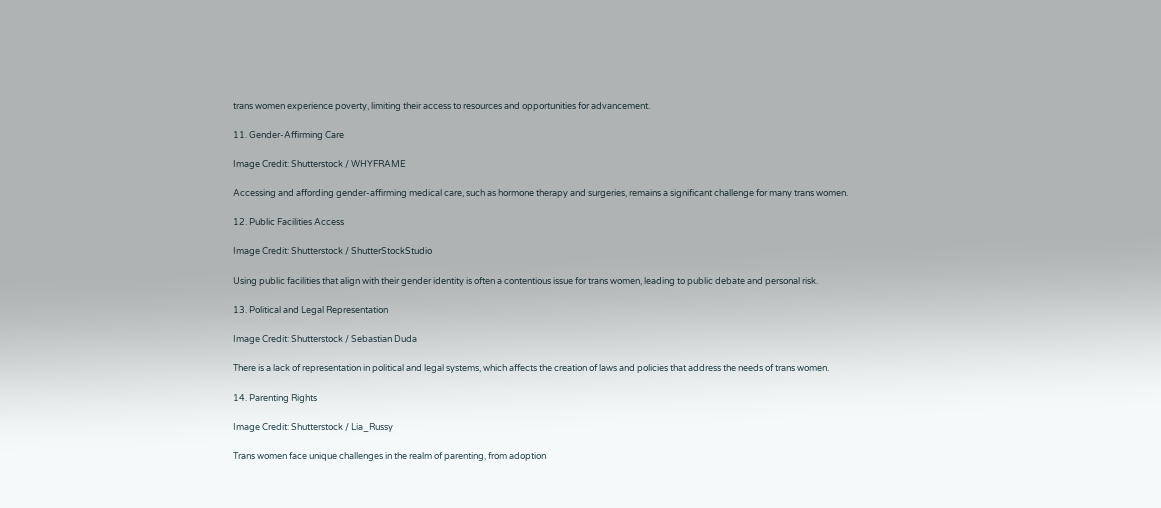trans women experience poverty, limiting their access to resources and opportunities for advancement.

11. Gender-Affirming Care

Image Credit: Shutterstock / WHYFRAME

Accessing and affording gender-affirming medical care, such as hormone therapy and surgeries, remains a significant challenge for many trans women.

12. Public Facilities Access

Image Credit: Shutterstock / ShutterStockStudio

Using public facilities that align with their gender identity is often a contentious issue for trans women, leading to public debate and personal risk.

13. Political and Legal Representation

Image Credit: Shutterstock / Sebastian Duda

There is a lack of representation in political and legal systems, which affects the creation of laws and policies that address the needs of trans women.

14. Parenting Rights

Image Credit: Shutterstock / Lia_Russy

Trans women face unique challenges in the realm of parenting, from adoption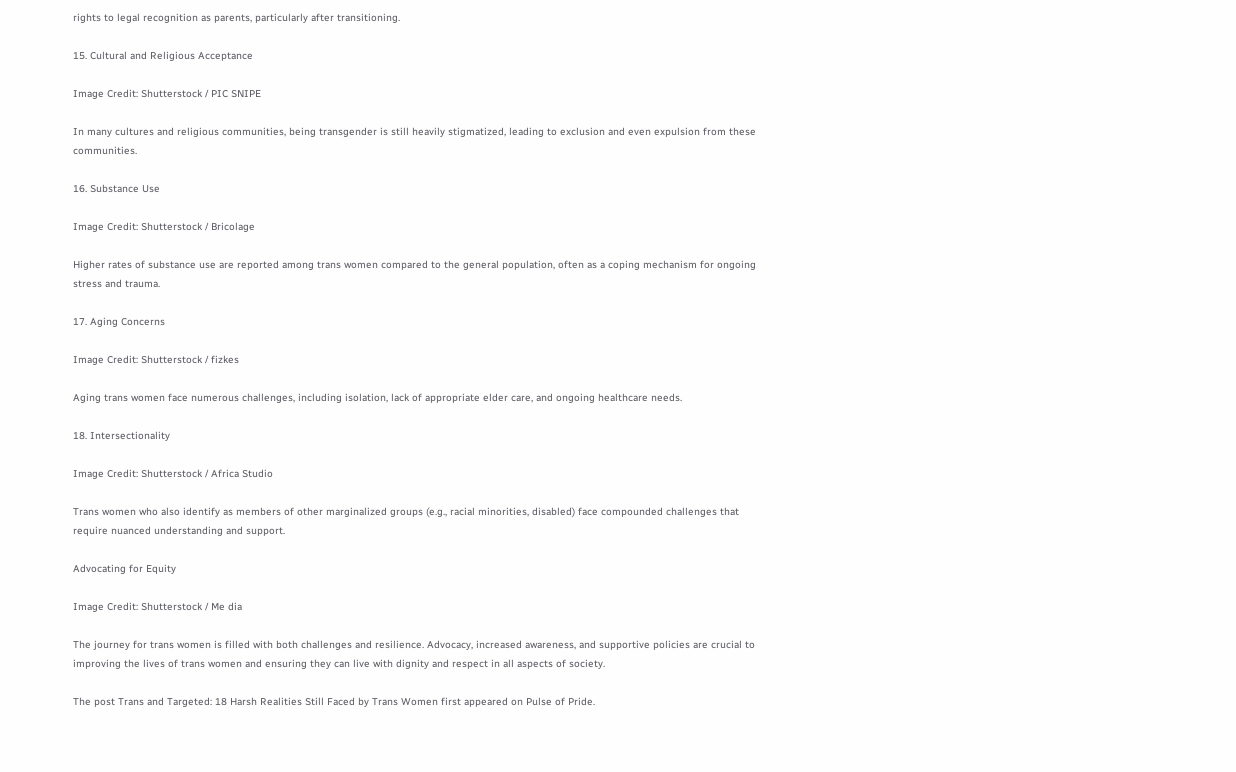rights to legal recognition as parents, particularly after transitioning.

15. Cultural and Religious Acceptance

Image Credit: Shutterstock / PIC SNIPE

In many cultures and religious communities, being transgender is still heavily stigmatized, leading to exclusion and even expulsion from these communities.

16. Substance Use

Image Credit: Shutterstock / Bricolage

Higher rates of substance use are reported among trans women compared to the general population, often as a coping mechanism for ongoing stress and trauma.

17. Aging Concerns

Image Credit: Shutterstock / fizkes

Aging trans women face numerous challenges, including isolation, lack of appropriate elder care, and ongoing healthcare needs.

18. Intersectionality

Image Credit: Shutterstock / Africa Studio

Trans women who also identify as members of other marginalized groups (e.g., racial minorities, disabled) face compounded challenges that require nuanced understanding and support.

Advocating for Equity

Image Credit: Shutterstock / Me dia

The journey for trans women is filled with both challenges and resilience. Advocacy, increased awareness, and supportive policies are crucial to improving the lives of trans women and ensuring they can live with dignity and respect in all aspects of society.

The post Trans and Targeted: 18 Harsh Realities Still Faced by Trans Women first appeared on Pulse of Pride.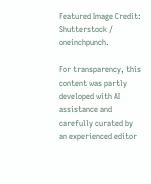Featured Image Credit: Shutterstock / oneinchpunch.

For transparency, this content was partly developed with AI assistance and carefully curated by an experienced editor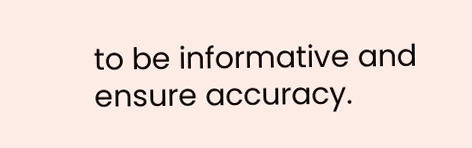to be informative and ensure accuracy.